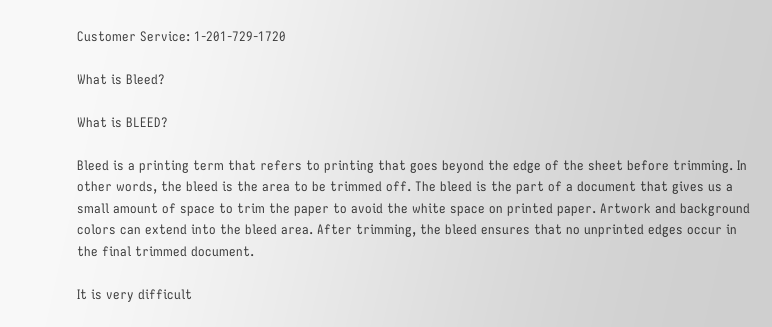Customer Service: 1-201-729-1720

What is Bleed?

What is BLEED?

Bleed is a printing term that refers to printing that goes beyond the edge of the sheet before trimming. In other words, the bleed is the area to be trimmed off. The bleed is the part of a document that gives us a small amount of space to trim the paper to avoid the white space on printed paper. Artwork and background colors can extend into the bleed area. After trimming, the bleed ensures that no unprinted edges occur in the final trimmed document.

It is very difficult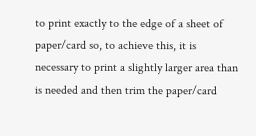to print exactly to the edge of a sheet of paper/card so, to achieve this, it is necessary to print a slightly larger area than is needed and then trim the paper/card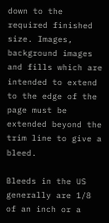down to the required finished size. Images, background images and fills which are intended to extend to the edge of the page must be extended beyond the trim line to give a bleed.

Bleeds in the US generally are 1/8 of an inch or a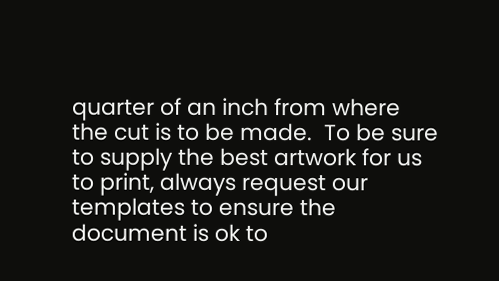quarter of an inch from where the cut is to be made.  To be sure to supply the best artwork for us to print, always request our templates to ensure the document is ok to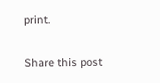print.

Share this post